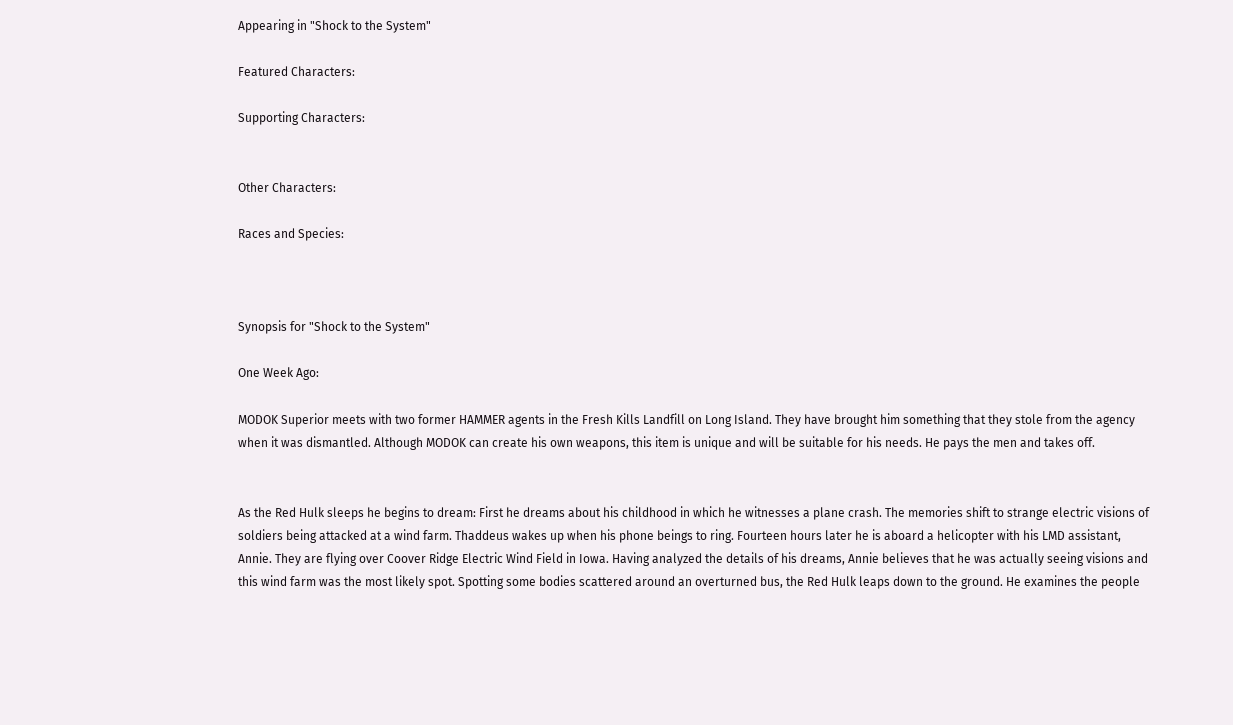Appearing in "Shock to the System"

Featured Characters:

Supporting Characters:


Other Characters:

Races and Species:



Synopsis for "Shock to the System"

One Week Ago:

MODOK Superior meets with two former HAMMER agents in the Fresh Kills Landfill on Long Island. They have brought him something that they stole from the agency when it was dismantled. Although MODOK can create his own weapons, this item is unique and will be suitable for his needs. He pays the men and takes off.


As the Red Hulk sleeps he begins to dream: First he dreams about his childhood in which he witnesses a plane crash. The memories shift to strange electric visions of soldiers being attacked at a wind farm. Thaddeus wakes up when his phone beings to ring. Fourteen hours later he is aboard a helicopter with his LMD assistant, Annie. They are flying over Coover Ridge Electric Wind Field in Iowa. Having analyzed the details of his dreams, Annie believes that he was actually seeing visions and this wind farm was the most likely spot. Spotting some bodies scattered around an overturned bus, the Red Hulk leaps down to the ground. He examines the people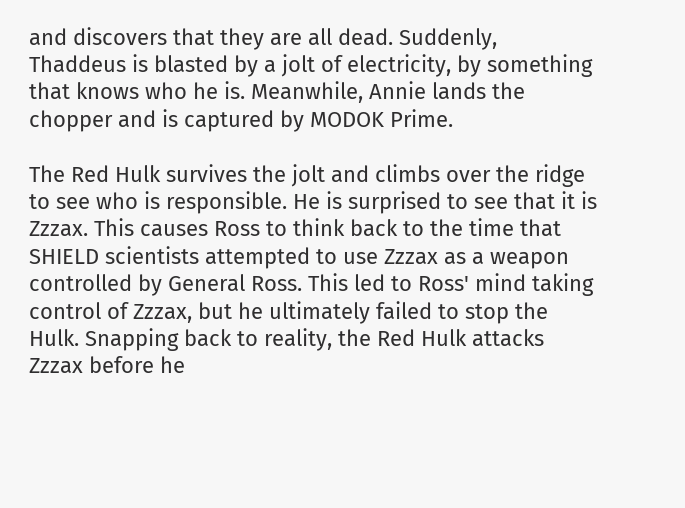and discovers that they are all dead. Suddenly, Thaddeus is blasted by a jolt of electricity, by something that knows who he is. Meanwhile, Annie lands the chopper and is captured by MODOK Prime.

The Red Hulk survives the jolt and climbs over the ridge to see who is responsible. He is surprised to see that it is Zzzax. This causes Ross to think back to the time that SHIELD scientists attempted to use Zzzax as a weapon controlled by General Ross. This led to Ross' mind taking control of Zzzax, but he ultimately failed to stop the Hulk. Snapping back to reality, the Red Hulk attacks Zzzax before he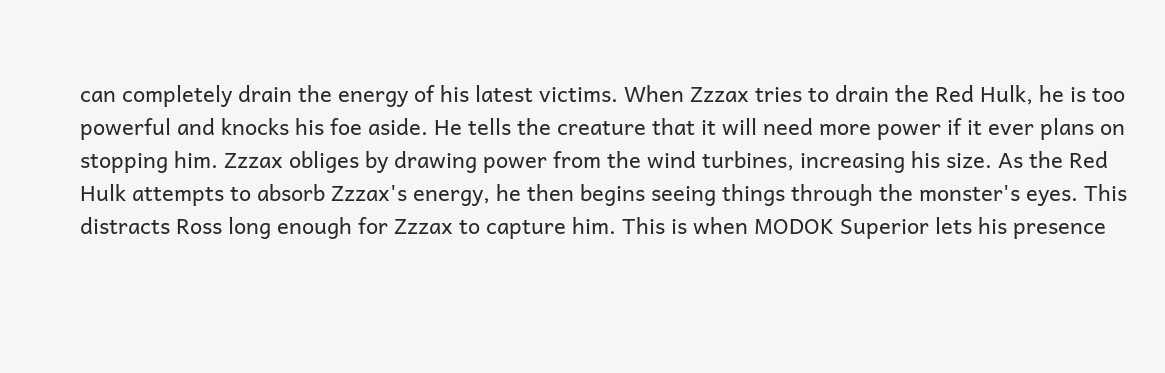can completely drain the energy of his latest victims. When Zzzax tries to drain the Red Hulk, he is too powerful and knocks his foe aside. He tells the creature that it will need more power if it ever plans on stopping him. Zzzax obliges by drawing power from the wind turbines, increasing his size. As the Red Hulk attempts to absorb Zzzax's energy, he then begins seeing things through the monster's eyes. This distracts Ross long enough for Zzzax to capture him. This is when MODOK Superior lets his presence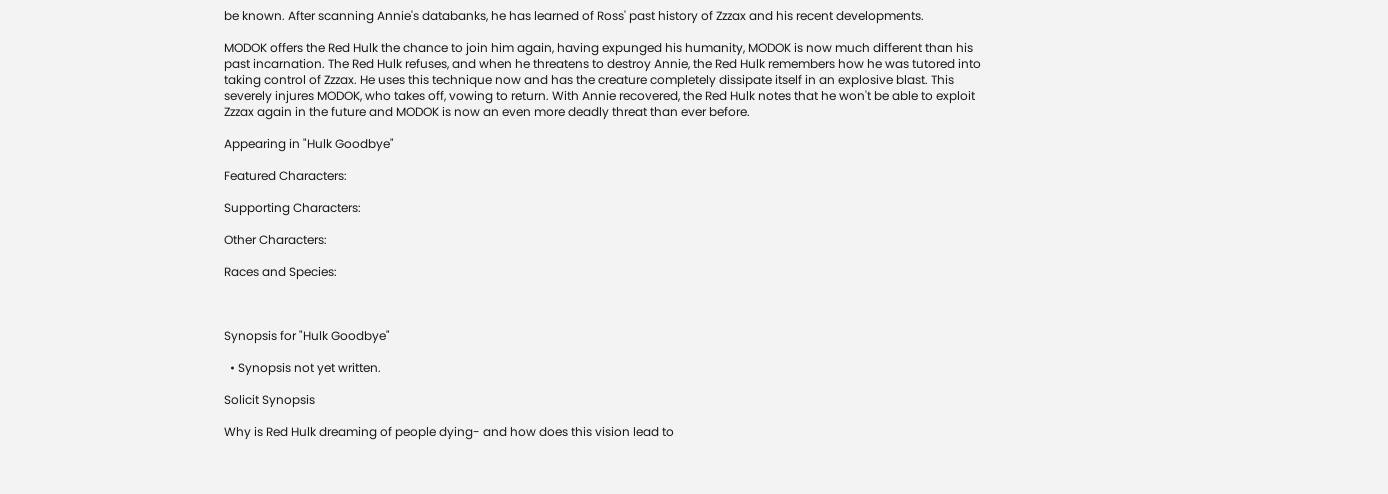be known. After scanning Annie's databanks, he has learned of Ross' past history of Zzzax and his recent developments.

MODOK offers the Red Hulk the chance to join him again, having expunged his humanity, MODOK is now much different than his past incarnation. The Red Hulk refuses, and when he threatens to destroy Annie, the Red Hulk remembers how he was tutored into taking control of Zzzax. He uses this technique now and has the creature completely dissipate itself in an explosive blast. This severely injures MODOK, who takes off, vowing to return. With Annie recovered, the Red Hulk notes that he won't be able to exploit Zzzax again in the future and MODOK is now an even more deadly threat than ever before.

Appearing in "Hulk Goodbye"

Featured Characters:

Supporting Characters:

Other Characters:

Races and Species:



Synopsis for "Hulk Goodbye"

  • Synopsis not yet written.

Solicit Synopsis

Why is Red Hulk dreaming of people dying- and how does this vision lead to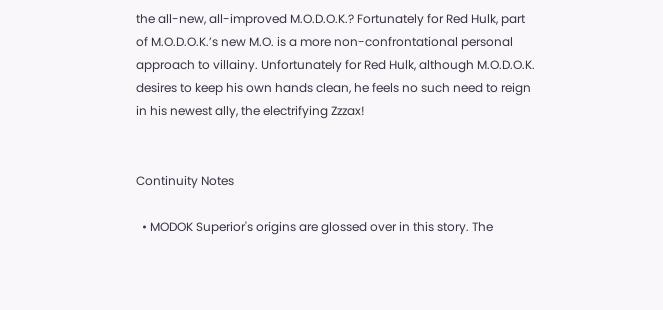the all-new, all-improved M.O.D.O.K.? Fortunately for Red Hulk, part of M.O.D.O.K.’s new M.O. is a more non-confrontational personal approach to villainy. Unfortunately for Red Hulk, although M.O.D.O.K. desires to keep his own hands clean, he feels no such need to reign in his newest ally, the electrifying Zzzax!


Continuity Notes

  • MODOK Superior's origins are glossed over in this story. The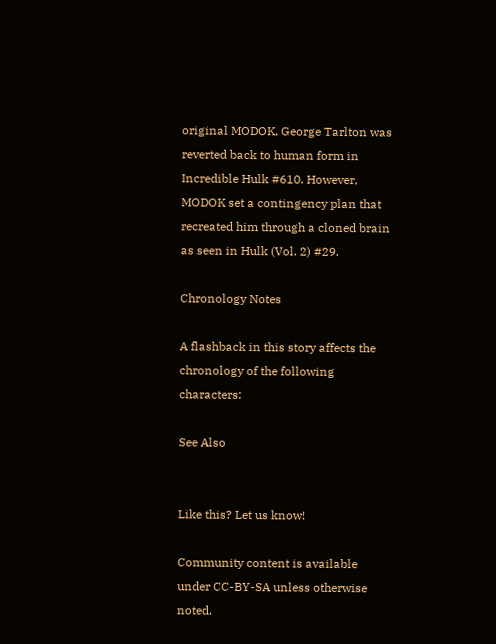original MODOK, George Tarlton was reverted back to human form in Incredible Hulk #610. However, MODOK set a contingency plan that recreated him through a cloned brain as seen in Hulk (Vol. 2) #29.

Chronology Notes

A flashback in this story affects the chronology of the following characters:

See Also


Like this? Let us know!

Community content is available under CC-BY-SA unless otherwise noted.